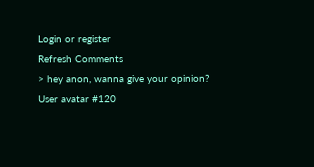Login or register
Refresh Comments
> hey anon, wanna give your opinion?
User avatar #120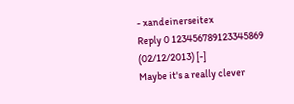- xandeinerseitex
Reply 0 123456789123345869
(02/12/2013) [-]
Maybe it's a really clever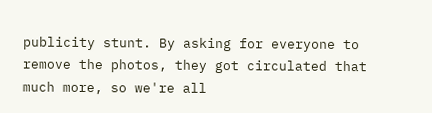publicity stunt. By asking for everyone to remove the photos, they got circulated that much more, so we're all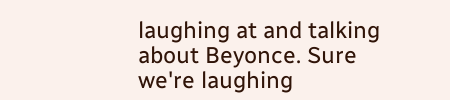laughing at and talking about Beyonce. Sure we're laughing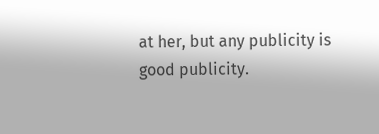at her, but any publicity is good publicity.